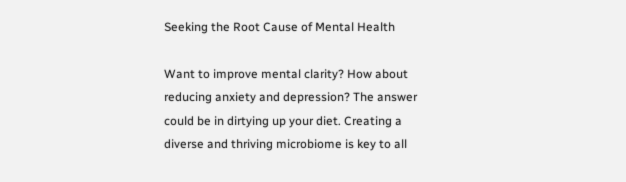Seeking the Root Cause of Mental Health

Want to improve mental clarity? How about reducing anxiety and depression? The answer could be in dirtying up your diet. Creating a diverse and thriving microbiome is key to all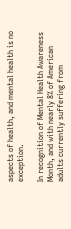aspects of health, and mental health is no exception.

In recognition of Mental Health Awareness Month, and with nearly 8% of American adults currently suffering from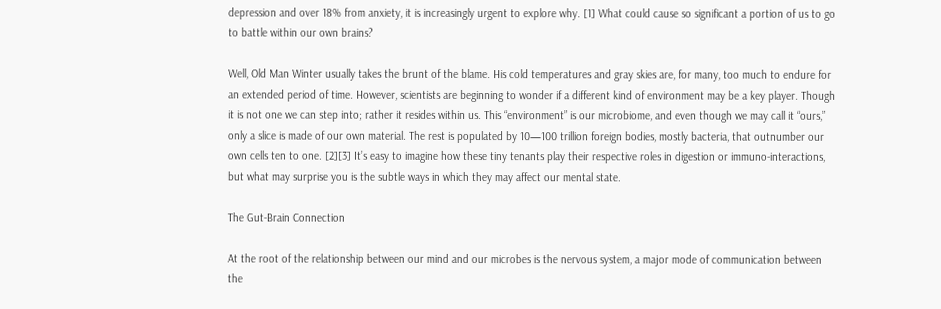depression and over 18% from anxiety, it is increasingly urgent to explore why. [1] What could cause so significant a portion of us to go to battle within our own brains?

Well, Old Man Winter usually takes the brunt of the blame. His cold temperatures and gray skies are, for many, too much to endure for an extended period of time. However, scientists are beginning to wonder if a different kind of environment may be a key player. Though it is not one we can step into; rather it resides within us. This “environment” is our microbiome, and even though we may call it “ours,” only a slice is made of our own material. The rest is populated by 10—100 trillion foreign bodies, mostly bacteria, that outnumber our own cells ten to one. [2][3] It’s easy to imagine how these tiny tenants play their respective roles in digestion or immuno-interactions, but what may surprise you is the subtle ways in which they may affect our mental state.

The Gut-Brain Connection

At the root of the relationship between our mind and our microbes is the nervous system, a major mode of communication between the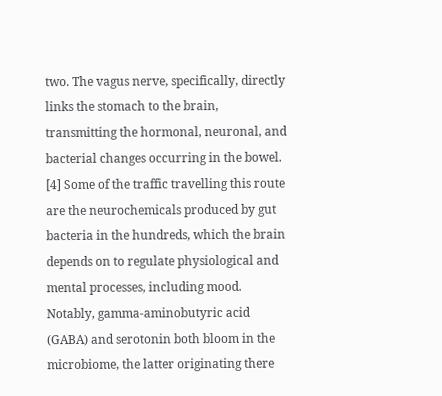two. The vagus nerve, specifically, directly links the stomach to the brain, transmitting the hormonal, neuronal, and bacterial changes occurring in the bowel. [4] Some of the traffic travelling this route are the neurochemicals produced by gut bacteria in the hundreds, which the brain depends on to regulate physiological and mental processes, including mood. Notably, gamma-aminobutyric acid (GABA) and serotonin both bloom in the microbiome, the latter originating there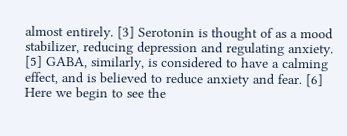almost entirely. [3] Serotonin is thought of as a mood stabilizer, reducing depression and regulating anxiety. [5] GABA, similarly, is considered to have a calming effect, and is believed to reduce anxiety and fear. [6] Here we begin to see the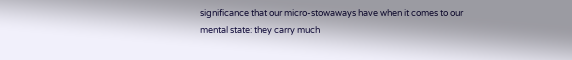significance that our micro-stowaways have when it comes to our mental state: they carry much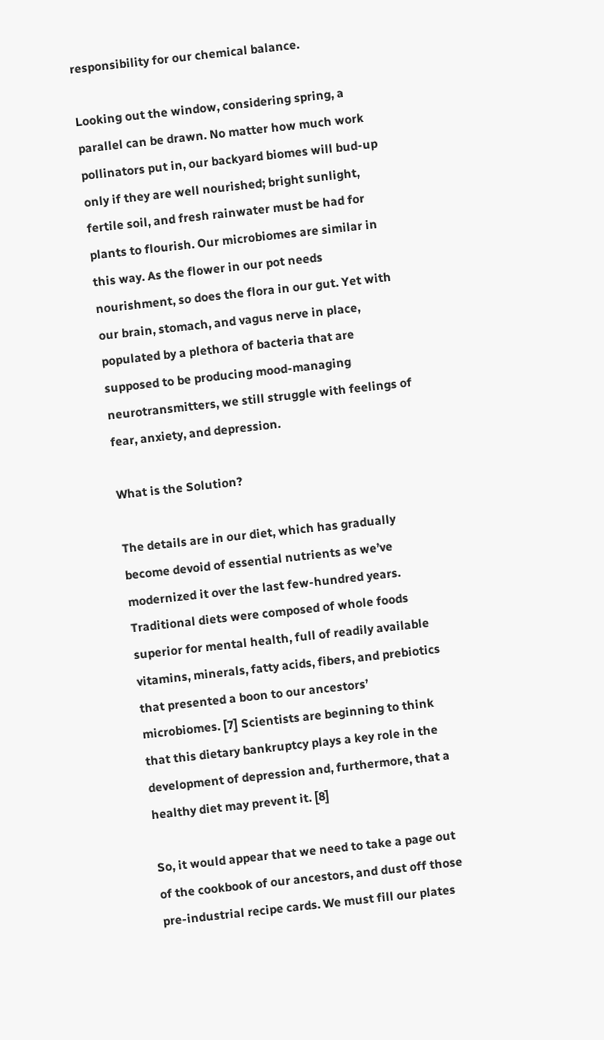responsibility for our chemical balance.

Looking out the window, considering spring, a parallel can be drawn. No matter how much work pollinators put in, our backyard biomes will bud-up only if they are well nourished; bright sunlight, fertile soil, and fresh rainwater must be had for plants to flourish. Our microbiomes are similar in this way. As the flower in our pot needs nourishment, so does the flora in our gut. Yet with our brain, stomach, and vagus nerve in place, populated by a plethora of bacteria that are supposed to be producing mood-managing neurotransmitters, we still struggle with feelings of fear, anxiety, and depression.

What is the Solution?

The details are in our diet, which has gradually become devoid of essential nutrients as we’ve modernized it over the last few-hundred years. Traditional diets were composed of whole foods superior for mental health, full of readily available vitamins, minerals, fatty acids, fibers, and prebiotics that presented a boon to our ancestors’ microbiomes. [7] Scientists are beginning to think that this dietary bankruptcy plays a key role in the development of depression and, furthermore, that a healthy diet may prevent it. [8]

So, it would appear that we need to take a page out of the cookbook of our ancestors, and dust off those pre-industrial recipe cards. We must fill our plates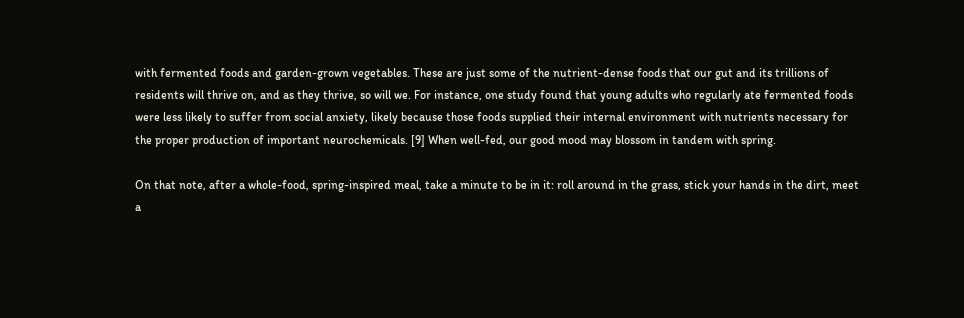with fermented foods and garden-grown vegetables. These are just some of the nutrient-dense foods that our gut and its trillions of residents will thrive on, and as they thrive, so will we. For instance, one study found that young adults who regularly ate fermented foods were less likely to suffer from social anxiety, likely because those foods supplied their internal environment with nutrients necessary for the proper production of important neurochemicals. [9] When well-fed, our good mood may blossom in tandem with spring.

On that note, after a whole-food, spring-inspired meal, take a minute to be in it: roll around in the grass, stick your hands in the dirt, meet a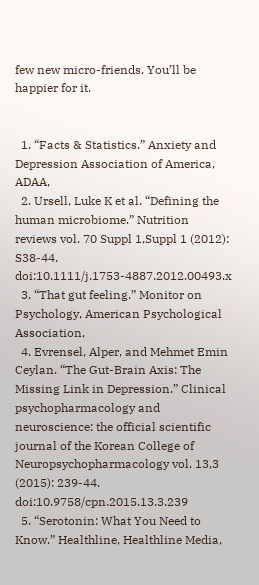few new micro-friends. You’ll be happier for it.


  1. “Facts & Statistics.” Anxiety and Depression Association of America, ADAA,
  2. Ursell, Luke K et al. “Defining the human microbiome.” Nutrition reviews vol. 70 Suppl 1,Suppl 1 (2012): S38-44. doi:10.1111/j.1753-4887.2012.00493.x
  3. “That gut feeling.” Monitor on Psychology, American Psychological Association,
  4. Evrensel, Alper, and Mehmet Emin Ceylan. “The Gut-Brain Axis: The Missing Link in Depression.” Clinical psychopharmacology and neuroscience: the official scientific journal of the Korean College of Neuropsychopharmacology vol. 13,3 (2015): 239-44. doi:10.9758/cpn.2015.13.3.239
  5. “Serotonin: What You Need to Know.” Healthline, Healthline Media,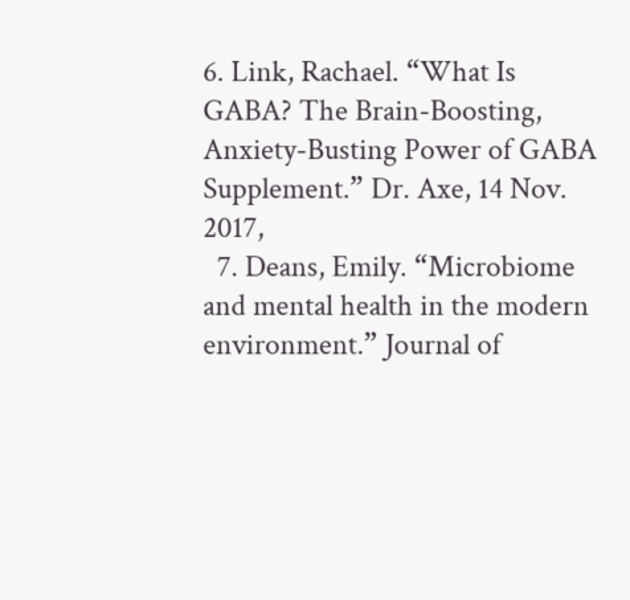6. Link, Rachael. “What Is GABA? The Brain-Boosting, Anxiety-Busting Power of GABA Supplement.” Dr. Axe, 14 Nov. 2017,
  7. Deans, Emily. “Microbiome and mental health in the modern environment.” Journal of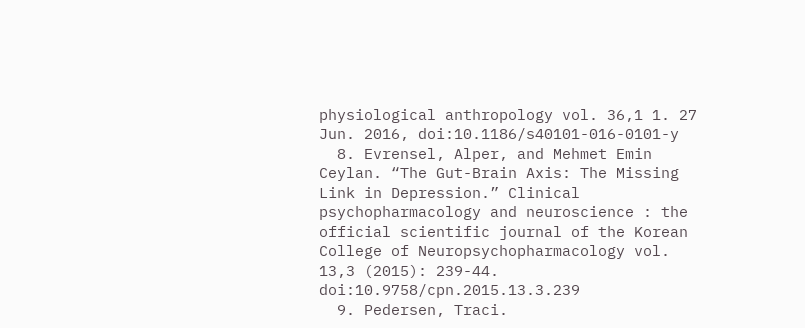physiological anthropology vol. 36,1 1. 27 Jun. 2016, doi:10.1186/s40101-016-0101-y
  8. Evrensel, Alper, and Mehmet Emin Ceylan. “The Gut-Brain Axis: The Missing Link in Depression.” Clinical psychopharmacology and neuroscience : the official scientific journal of the Korean College of Neuropsychopharmacology vol. 13,3 (2015): 239-44. doi:10.9758/cpn.2015.13.3.239
  9. Pedersen, Traci.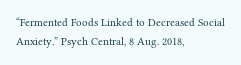“Fermented Foods Linked to Decreased Social Anxiety.” Psych Central, 8 Aug. 2018,